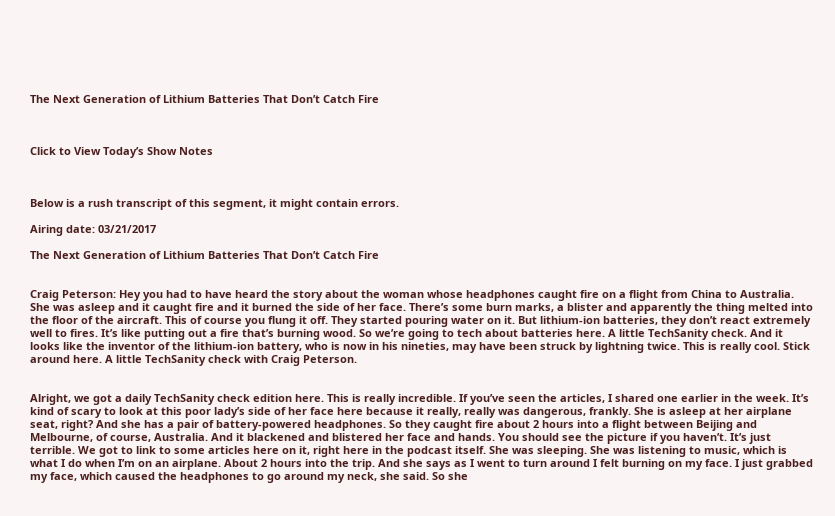The Next Generation of Lithium Batteries That Don’t Catch Fire



Click to View Today’s Show Notes



Below is a rush transcript of this segment, it might contain errors.

Airing date: 03/21/2017

The Next Generation of Lithium Batteries That Don’t Catch Fire


Craig Peterson: Hey you had to have heard the story about the woman whose headphones caught fire on a flight from China to Australia. She was asleep and it caught fire and it burned the side of her face. There’s some burn marks, a blister and apparently the thing melted into the floor of the aircraft. This of course you flung it off. They started pouring water on it. But lithium-ion batteries, they don’t react extremely well to fires. It’s like putting out a fire that’s burning wood. So we’re going to tech about batteries here. A little TechSanity check. And it looks like the inventor of the lithium-ion battery, who is now in his nineties, may have been struck by lightning twice. This is really cool. Stick around here. A little TechSanity check with Craig Peterson.


Alright, we got a daily TechSanity check edition here. This is really incredible. If you’ve seen the articles, I shared one earlier in the week. It’s kind of scary to look at this poor lady’s side of her face here because it really, really was dangerous, frankly. She is asleep at her airplane seat, right? And she has a pair of battery-powered headphones. So they caught fire about 2 hours into a flight between Beijing and Melbourne, of course, Australia. And it blackened and blistered her face and hands. You should see the picture if you haven’t. It’s just terrible. We got to link to some articles here on it, right here in the podcast itself. She was sleeping. She was listening to music, which is what I do when I’m on an airplane. About 2 hours into the trip. And she says as I went to turn around I felt burning on my face. I just grabbed my face, which caused the headphones to go around my neck, she said. So she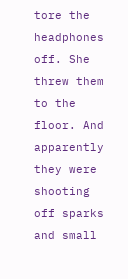tore the headphones off. She threw them to the floor. And apparently they were shooting off sparks and small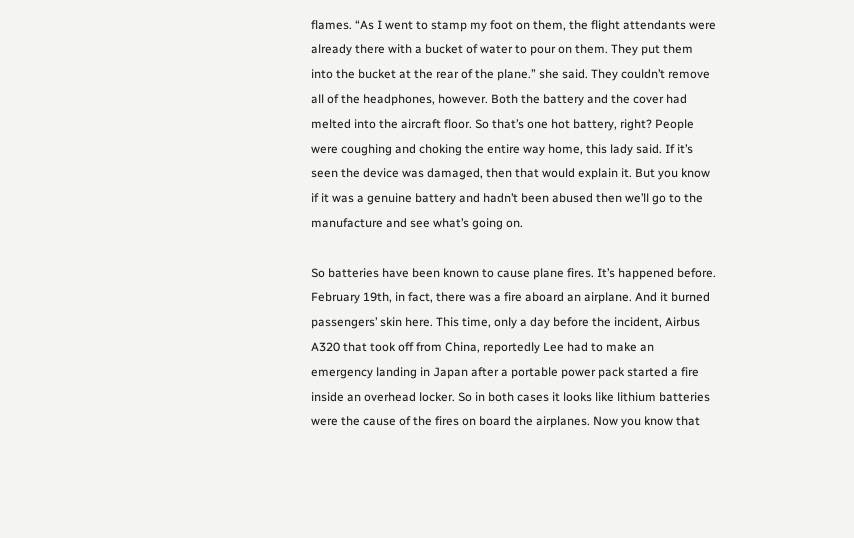flames. “As I went to stamp my foot on them, the flight attendants were already there with a bucket of water to pour on them. They put them into the bucket at the rear of the plane.” she said. They couldn’t remove all of the headphones, however. Both the battery and the cover had melted into the aircraft floor. So that’s one hot battery, right? People were coughing and choking the entire way home, this lady said. If it’s seen the device was damaged, then that would explain it. But you know if it was a genuine battery and hadn’t been abused then we’ll go to the manufacture and see what’s going on.

So batteries have been known to cause plane fires. It’s happened before. February 19th, in fact, there was a fire aboard an airplane. And it burned passengers’ skin here. This time, only a day before the incident, Airbus A320 that took off from China, reportedly Lee had to make an emergency landing in Japan after a portable power pack started a fire inside an overhead locker. So in both cases it looks like lithium batteries were the cause of the fires on board the airplanes. Now you know that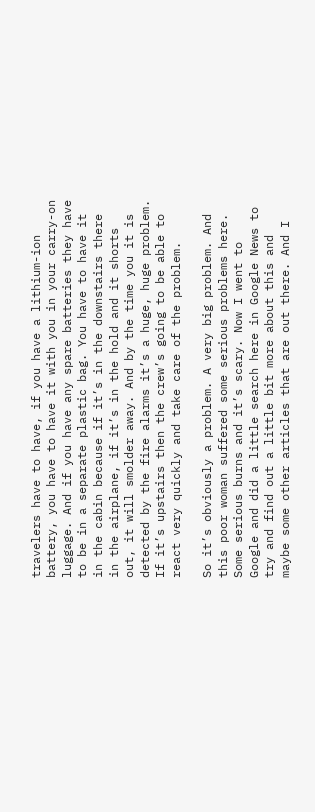travelers have to have, if you have a lithium-ion battery, you have to have it with you in your carry-on luggage. And if you have any spare batteries they have to be in a separate plastic bag. You have to have it in the cabin because if it’s in the downstairs there in the airplane, if it’s in the hold and it shorts out, it will smolder away. And by the time you it is detected by the fire alarms it’s a huge, huge problem. If it’s upstairs then the crew’s going to be able to react very quickly and take care of the problem.

So it’s obviously a problem. A very big problem. And this poor woman suffered some serious problems here. Some serious burns and it’s scary. Now I went to Google and did a little search here in Google News to try and find out a little bit more about this and maybe some other articles that are out there. And I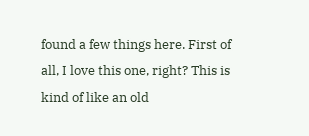found a few things here. First of all, I love this one, right? This is kind of like an old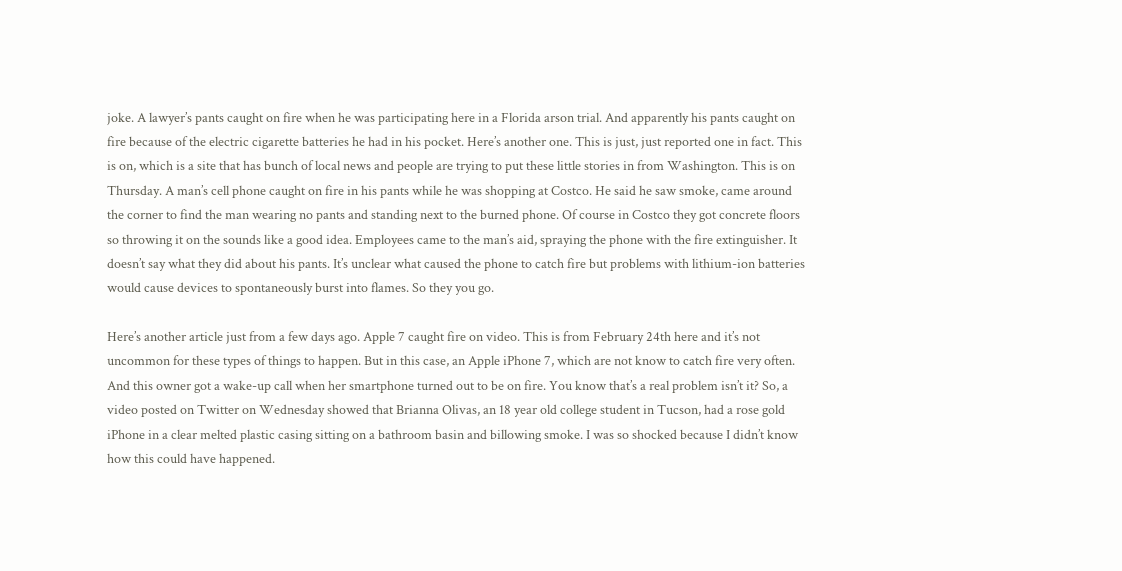joke. A lawyer’s pants caught on fire when he was participating here in a Florida arson trial. And apparently his pants caught on fire because of the electric cigarette batteries he had in his pocket. Here’s another one. This is just, just reported one in fact. This is on, which is a site that has bunch of local news and people are trying to put these little stories in from Washington. This is on Thursday. A man’s cell phone caught on fire in his pants while he was shopping at Costco. He said he saw smoke, came around the corner to find the man wearing no pants and standing next to the burned phone. Of course in Costco they got concrete floors so throwing it on the sounds like a good idea. Employees came to the man’s aid, spraying the phone with the fire extinguisher. It doesn’t say what they did about his pants. It’s unclear what caused the phone to catch fire but problems with lithium-ion batteries would cause devices to spontaneously burst into flames. So they you go.

Here’s another article just from a few days ago. Apple 7 caught fire on video. This is from February 24th here and it’s not uncommon for these types of things to happen. But in this case, an Apple iPhone 7, which are not know to catch fire very often. And this owner got a wake-up call when her smartphone turned out to be on fire. You know that’s a real problem isn’t it? So, a video posted on Twitter on Wednesday showed that Brianna Olivas, an 18 year old college student in Tucson, had a rose gold iPhone in a clear melted plastic casing sitting on a bathroom basin and billowing smoke. I was so shocked because I didn’t know how this could have happened.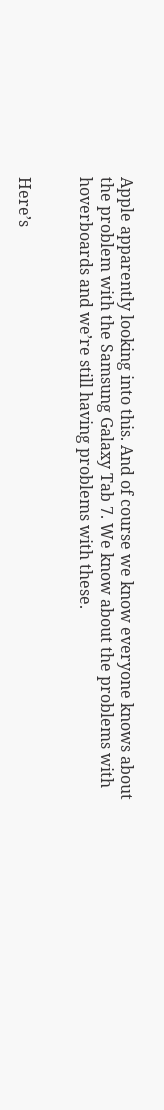Apple apparently looking into this. And of course we know everyone knows about the problem with the Samsung Galaxy Tab 7. We know about the problems with hoverboards and we’re still having problems with these.


Here’s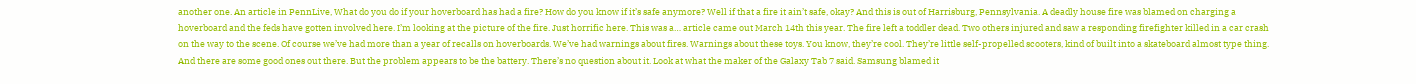another one. An article in PennLive, What do you do if your hoverboard has had a fire? How do you know if it’s safe anymore? Well if that a fire it ain’t safe, okay? And this is out of Harrisburg, Pennsylvania. A deadly house fire was blamed on charging a hoverboard and the feds have gotten involved here. I’m looking at the picture of the fire. Just horrific here. This was a… article came out March 14th this year. The fire left a toddler dead. Two others injured and saw a responding firefighter killed in a car crash on the way to the scene. Of course we’ve had more than a year of recalls on hoverboards. We’ve had warnings about fires. Warnings about these toys. You know, they’re cool. They’re little self-propelled scooters, kind of built into a skateboard almost type thing. And there are some good ones out there. But the problem appears to be the battery. There’s no question about it. Look at what the maker of the Galaxy Tab 7 said. Samsung blamed it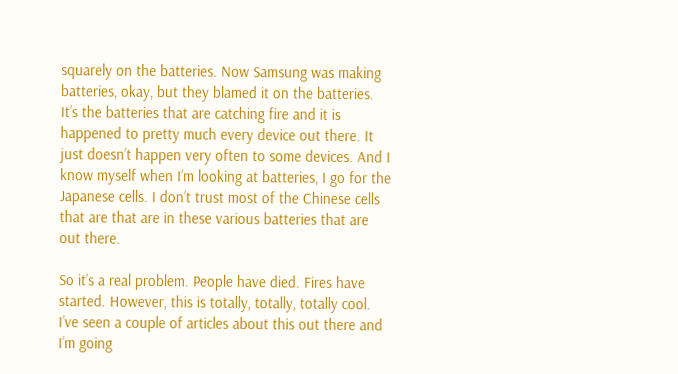squarely on the batteries. Now Samsung was making batteries, okay, but they blamed it on the batteries. It’s the batteries that are catching fire and it is happened to pretty much every device out there. It just doesn’t happen very often to some devices. And I know myself when I’m looking at batteries, I go for the Japanese cells. I don’t trust most of the Chinese cells that are that are in these various batteries that are out there.

So it’s a real problem. People have died. Fires have started. However, this is totally, totally, totally cool. I’ve seen a couple of articles about this out there and I’m going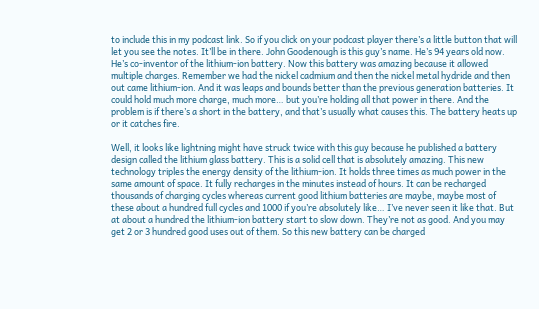to include this in my podcast link. So if you click on your podcast player there’s a little button that will let you see the notes. It’ll be in there. John Goodenough is this guy’s name. He’s 94 years old now. He’s co-inventor of the lithium-ion battery. Now this battery was amazing because it allowed multiple charges. Remember we had the nickel cadmium and then the nickel metal hydride and then out came lithium-ion. And it was leaps and bounds better than the previous generation batteries. It could hold much more charge, much more… but you’re holding all that power in there. And the problem is if there’s a short in the battery, and that’s usually what causes this. The battery heats up or it catches fire.

Well, it looks like lightning might have struck twice with this guy because he published a battery design called the lithium glass battery. This is a solid cell that is absolutely amazing. This new technology triples the energy density of the lithium-ion. It holds three times as much power in the same amount of space. It fully recharges in the minutes instead of hours. It can be recharged thousands of charging cycles whereas current good lithium batteries are maybe, maybe most of these about a hundred full cycles and 1000 if you’re absolutely like… I’ve never seen it like that. But at about a hundred the lithium-ion battery start to slow down. They’re not as good. And you may get 2 or 3 hundred good uses out of them. So this new battery can be charged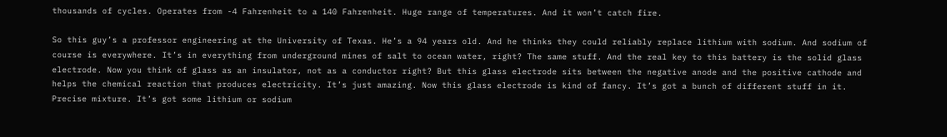thousands of cycles. Operates from -4 Fahrenheit to a 140 Fahrenheit. Huge range of temperatures. And it won’t catch fire.

So this guy’s a professor engineering at the University of Texas. He’s a 94 years old. And he thinks they could reliably replace lithium with sodium. And sodium of course is everywhere. It’s in everything from underground mines of salt to ocean water, right? The same stuff. And the real key to this battery is the solid glass electrode. Now you think of glass as an insulator, not as a conductor right? But this glass electrode sits between the negative anode and the positive cathode and helps the chemical reaction that produces electricity. It’s just amazing. Now this glass electrode is kind of fancy. It’s got a bunch of different stuff in it. Precise mixture. It’s got some lithium or sodium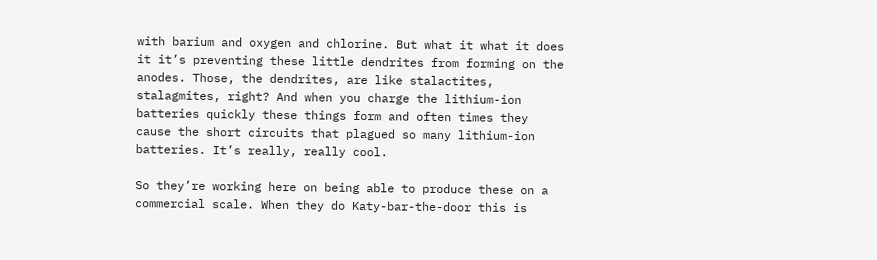with barium and oxygen and chlorine. But what it what it does it it’s preventing these little dendrites from forming on the anodes. Those, the dendrites, are like stalactites, stalagmites, right? And when you charge the lithium-ion batteries quickly these things form and often times they cause the short circuits that plagued so many lithium-ion batteries. It’s really, really cool.

So they’re working here on being able to produce these on a commercial scale. When they do Katy-bar-the-door this is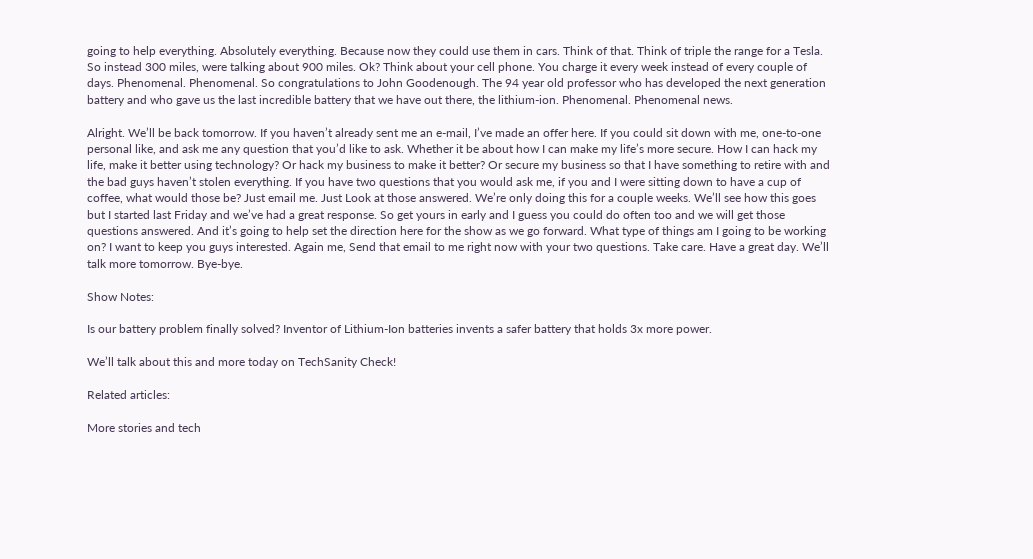going to help everything. Absolutely everything. Because now they could use them in cars. Think of that. Think of triple the range for a Tesla. So instead 300 miles, were talking about 900 miles. Ok? Think about your cell phone. You charge it every week instead of every couple of days. Phenomenal. Phenomenal. So congratulations to John Goodenough. The 94 year old professor who has developed the next generation battery and who gave us the last incredible battery that we have out there, the lithium-ion. Phenomenal. Phenomenal news.

Alright. We’ll be back tomorrow. If you haven’t already sent me an e-mail, I’ve made an offer here. If you could sit down with me, one-to-one personal like, and ask me any question that you’d like to ask. Whether it be about how I can make my life’s more secure. How I can hack my life, make it better using technology? Or hack my business to make it better? Or secure my business so that I have something to retire with and the bad guys haven’t stolen everything. If you have two questions that you would ask me, if you and I were sitting down to have a cup of coffee, what would those be? Just email me. Just Look at those answered. We’re only doing this for a couple weeks. We’ll see how this goes but I started last Friday and we’ve had a great response. So get yours in early and I guess you could do often too and we will get those questions answered. And it’s going to help set the direction here for the show as we go forward. What type of things am I going to be working on? I want to keep you guys interested. Again me, Send that email to me right now with your two questions. Take care. Have a great day. We’ll talk more tomorrow. Bye-bye.

Show Notes:

Is our battery problem finally solved? Inventor of Lithium-Ion batteries invents a safer battery that holds 3x more power.

We’ll talk about this and more today on TechSanity Check!

Related articles:

More stories and tech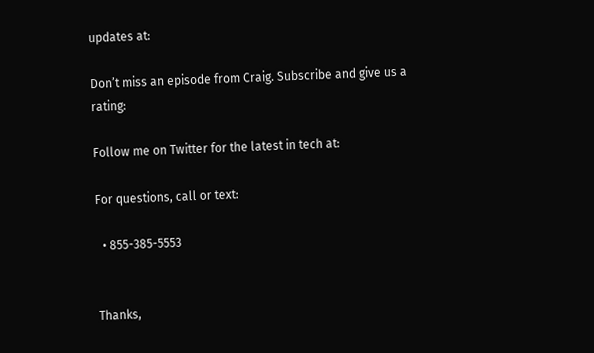updates at:

Don’t miss an episode from Craig. Subscribe and give us a rating:

Follow me on Twitter for the latest in tech at:

For questions, call or text:

  • 855-385-5553


Thanks,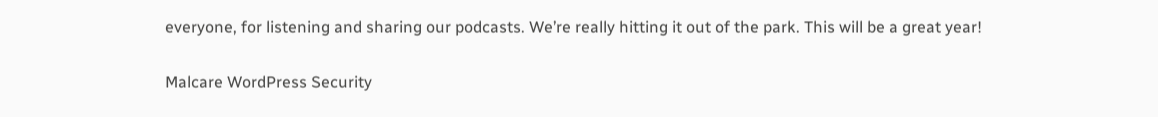everyone, for listening and sharing our podcasts. We’re really hitting it out of the park. This will be a great year!

Malcare WordPress Security